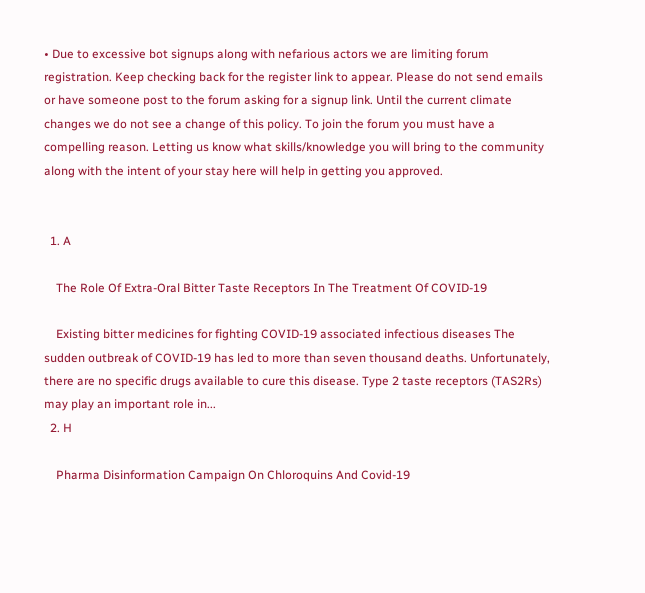• Due to excessive bot signups along with nefarious actors we are limiting forum registration. Keep checking back for the register link to appear. Please do not send emails or have someone post to the forum asking for a signup link. Until the current climate changes we do not see a change of this policy. To join the forum you must have a compelling reason. Letting us know what skills/knowledge you will bring to the community along with the intent of your stay here will help in getting you approved.


  1. A

    The Role Of Extra-Oral Bitter Taste Receptors In The Treatment Of COVID-19

    Existing bitter medicines for fighting COVID-19 associated infectious diseases The sudden outbreak of COVID-19 has led to more than seven thousand deaths. Unfortunately, there are no specific drugs available to cure this disease. Type 2 taste receptors (TAS2Rs) may play an important role in...
  2. H

    Pharma Disinformation Campaign On Chloroquins And Covid-19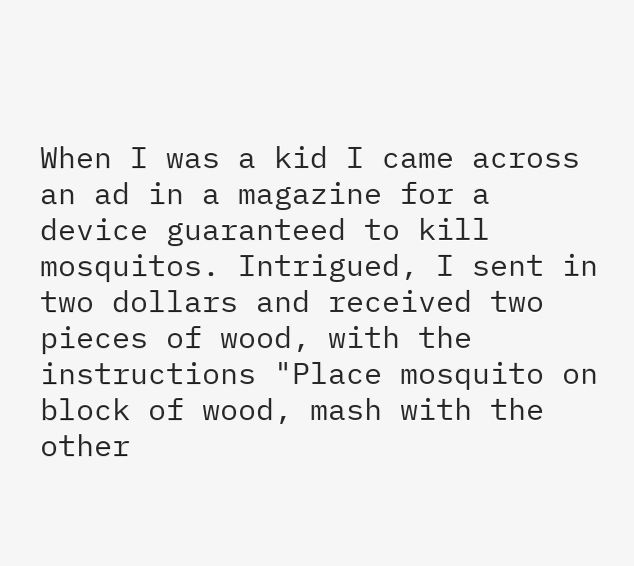When I was a kid I came across an ad in a magazine for a device guaranteed to kill mosquitos. Intrigued, I sent in two dollars and received two pieces of wood, with the instructions "Place mosquito on block of wood, mash with the other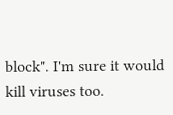block". I'm sure it would kill viruses too.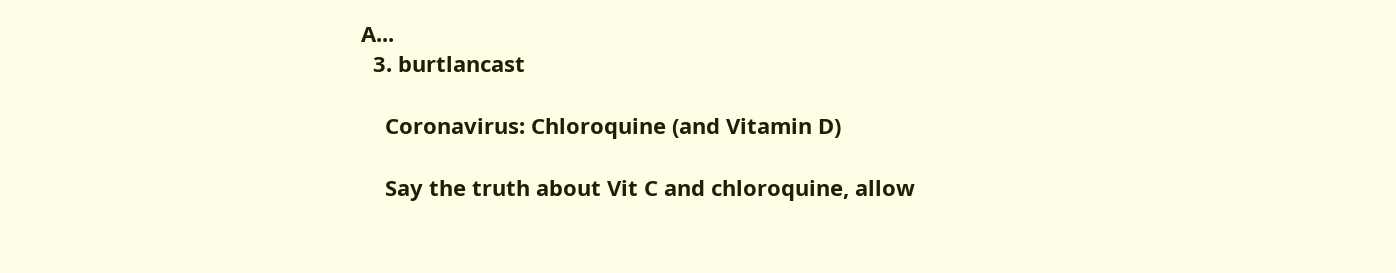A...
  3. burtlancast

    Coronavirus: Chloroquine (and Vitamin D)

    Say the truth about Vit C and chloroquine, allow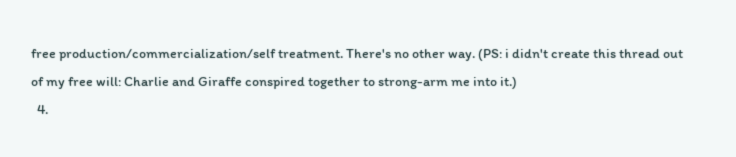free production/commercialization/self treatment. There's no other way. (PS: i didn't create this thread out of my free will: Charlie and Giraffe conspired together to strong-arm me into it.)
  4.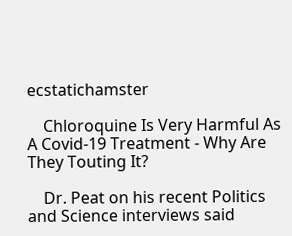ecstatichamster

    Chloroquine Is Very Harmful As A Covid-19 Treatment - Why Are They Touting It?

    Dr. Peat on his recent Politics and Science interviews said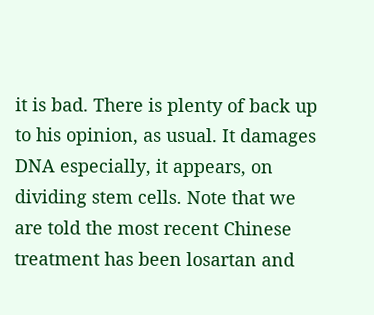it is bad. There is plenty of back up to his opinion, as usual. It damages DNA especially, it appears, on dividing stem cells. Note that we are told the most recent Chinese treatment has been losartan and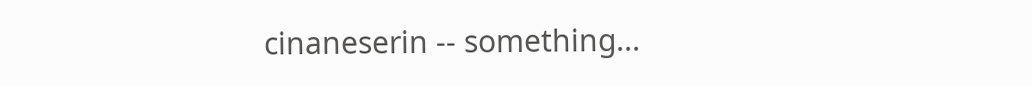cinaneserin -- something...